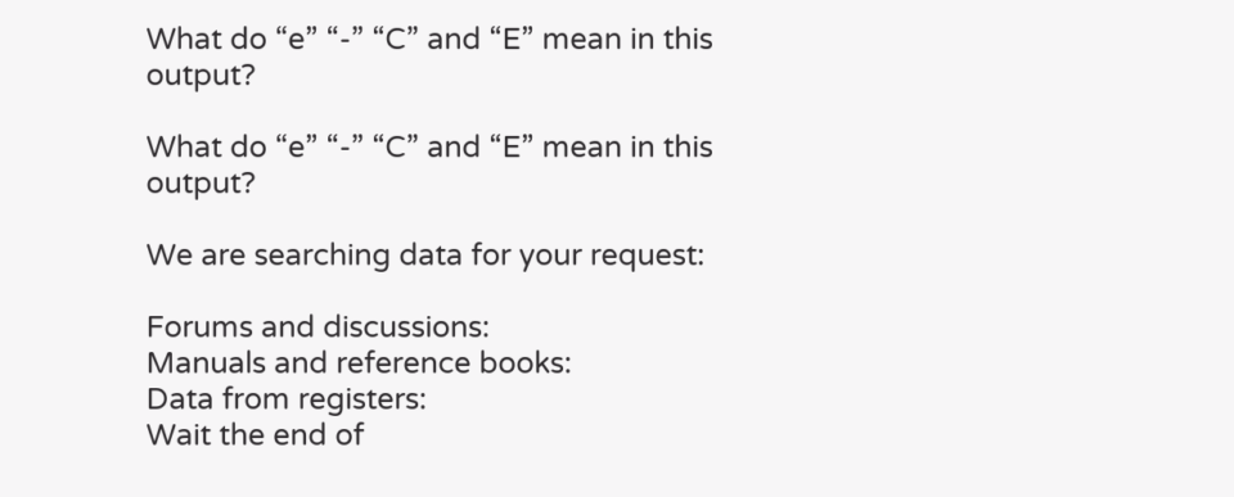What do “e” “-” “C” and “E” mean in this output?

What do “e” “-” “C” and “E” mean in this output?

We are searching data for your request:

Forums and discussions:
Manuals and reference books:
Data from registers:
Wait the end of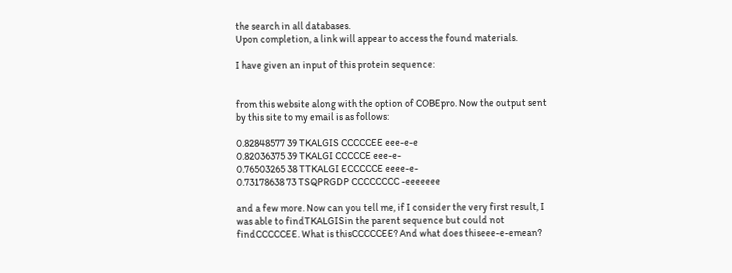the search in all databases.
Upon completion, a link will appear to access the found materials.

I have given an input of this protein sequence:


from this website along with the option of COBEpro. Now the output sent by this site to my email is as follows:

0.82848577 39 TKALGIS CCCCCEE eee-e-e
0.82036375 39 TKALGI CCCCCE eee-e-
0.76503265 38 TTKALGI ECCCCCE eeee-e-
0.73178638 73 TSQPRGDP CCCCCCCC -eeeeeee

and a few more. Now can you tell me, if I consider the very first result, I was able to findTKALGISin the parent sequence but could not findCCCCCEE. What is thisCCCCCEE? And what does thiseee-e-emean?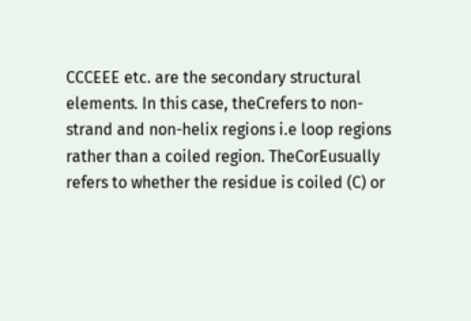CCCEEE etc. are the secondary structural elements. In this case, theCrefers to non-strand and non-helix regions i.e loop regions rather than a coiled region. TheCorEusually refers to whether the residue is coiled (C) or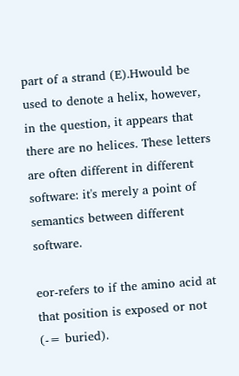part of a strand (E).Hwould be used to denote a helix, however, in the question, it appears that there are no helices. These letters are often different in different software: it's merely a point of semantics between different software.

eor-refers to if the amino acid at that position is exposed or not (-= buried).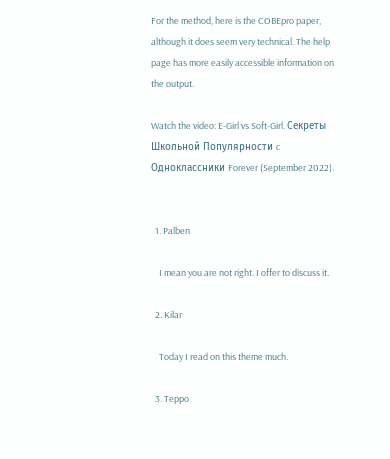For the method, here is the COBEpro paper, although it does seem very technical. The help page has more easily accessible information on the output.

Watch the video: E-Girl vs Soft-Girl. Секреты Школьной Популярности c Одноклассники Forever (September 2022).


  1. Palben

    I mean you are not right. I offer to discuss it.

  2. Kilar

    Today I read on this theme much.

  3. Teppo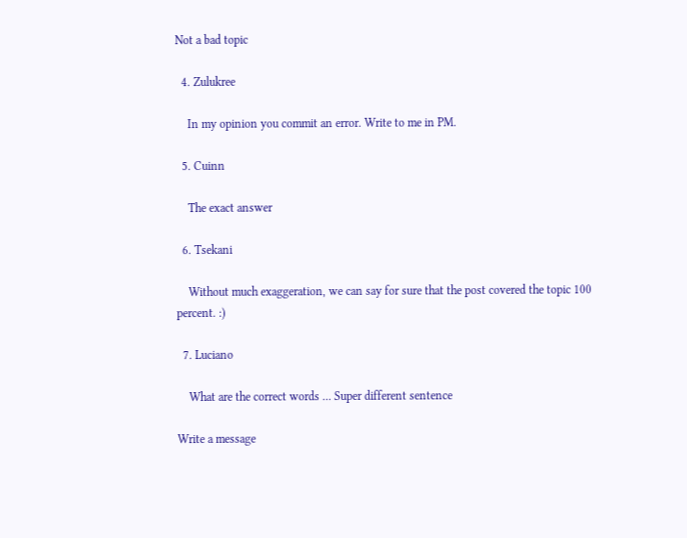Not a bad topic

  4. Zulukree

    In my opinion you commit an error. Write to me in PM.

  5. Cuinn

    The exact answer

  6. Tsekani

    Without much exaggeration, we can say for sure that the post covered the topic 100 percent. :)

  7. Luciano

    What are the correct words ... Super different sentence

Write a message